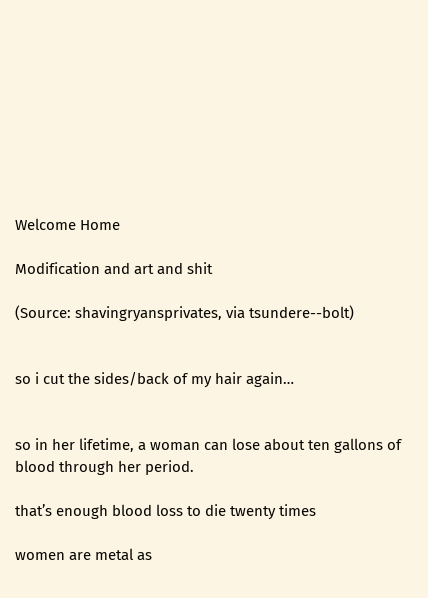Welcome Home

Modification and art and shit

(Source: shavingryansprivates, via tsundere--bolt)


so i cut the sides/back of my hair again…


so in her lifetime, a woman can lose about ten gallons of blood through her period.

that’s enough blood loss to die twenty times

women are metal as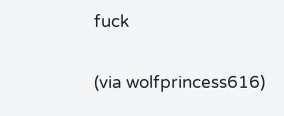fuck

(via wolfprincess616)